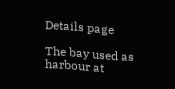Details page

The bay used as harbour at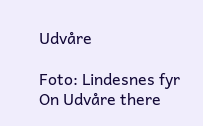Udvåre

Foto: Lindesnes fyr
On Udvåre there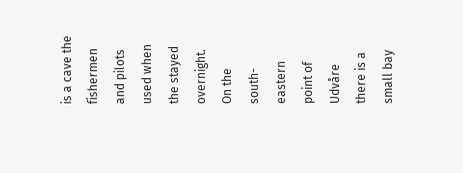is a cave the fishermen and pilots used when the stayed overnight. On the south-eastern point of Udvåre there is a small bay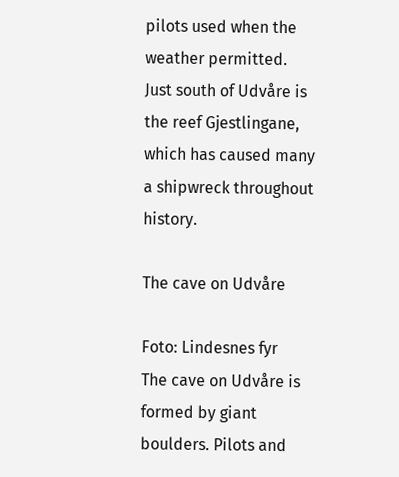pilots used when the weather permitted. Just south of Udvåre is the reef Gjestlingane, which has caused many a shipwreck throughout history.

The cave on Udvåre

Foto: Lindesnes fyr
The cave on Udvåre is formed by giant boulders. Pilots and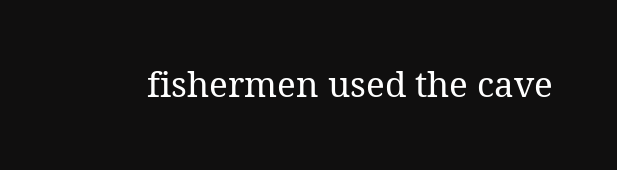fishermen used the cave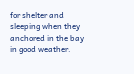for shelter and sleeping when they anchored in the bay in good weather.